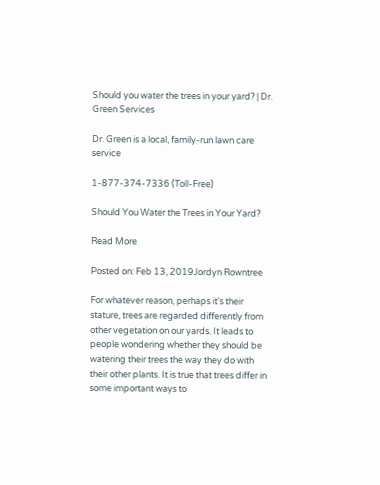Should you water the trees in your yard? | Dr. Green Services

Dr. Green is a local, family-run lawn care service

1-877-374-7336 (Toll-Free)

Should You Water the Trees in Your Yard?

Read More

Posted on: Feb 13, 2019Jordyn Rowntree

For whatever reason, perhaps it’s their stature, trees are regarded differently from other vegetation on our yards. It leads to people wondering whether they should be watering their trees the way they do with their other plants. It is true that trees differ in some important ways to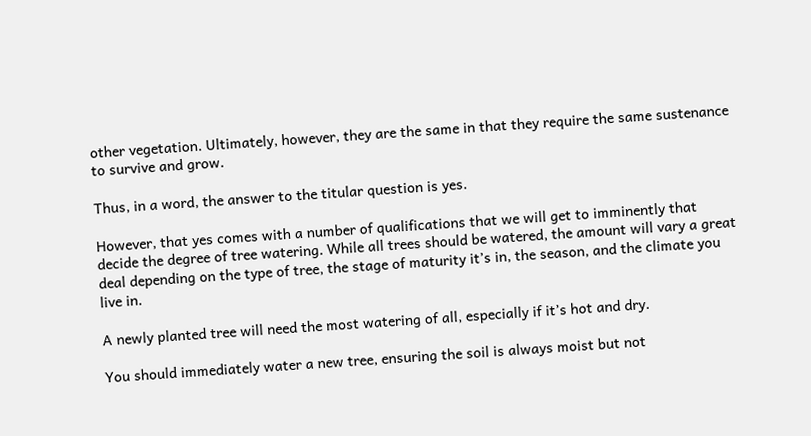other vegetation. Ultimately, however, they are the same in that they require the same sustenance to survive and grow.

Thus, in a word, the answer to the titular question is yes.

However, that yes comes with a number of qualifications that we will get to imminently that decide the degree of tree watering. While all trees should be watered, the amount will vary a great deal depending on the type of tree, the stage of maturity it’s in, the season, and the climate you live in.

A newly planted tree will need the most watering of all, especially if it’s hot and dry.

You should immediately water a new tree, ensuring the soil is always moist but not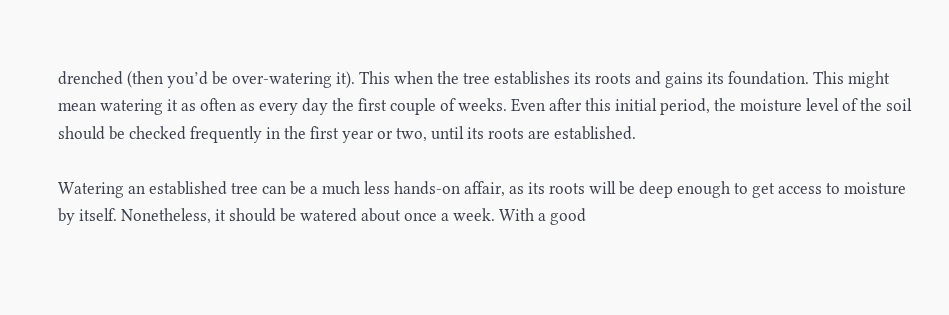drenched (then you’d be over-watering it). This when the tree establishes its roots and gains its foundation. This might mean watering it as often as every day the first couple of weeks. Even after this initial period, the moisture level of the soil should be checked frequently in the first year or two, until its roots are established.

Watering an established tree can be a much less hands-on affair, as its roots will be deep enough to get access to moisture by itself. Nonetheless, it should be watered about once a week. With a good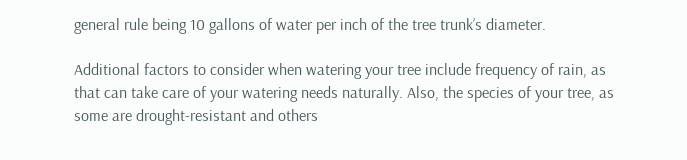general rule being 10 gallons of water per inch of the tree trunk’s diameter.

Additional factors to consider when watering your tree include frequency of rain, as that can take care of your watering needs naturally. Also, the species of your tree, as some are drought-resistant and others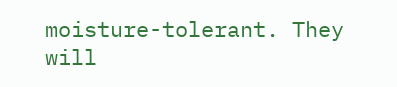moisture-tolerant. They will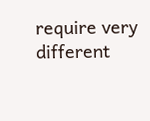require very different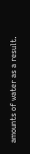amounts of water as a result.